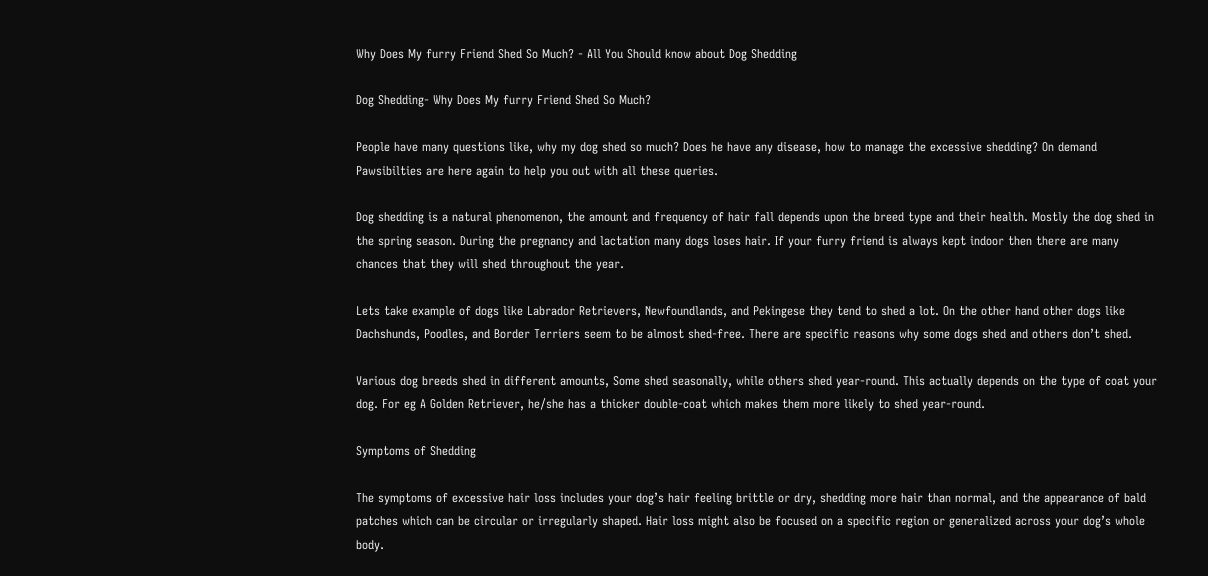Why Does My furry Friend Shed So Much? - All You Should know about Dog Shedding

Dog Shedding- Why Does My furry Friend Shed So Much?

People have many questions like, why my dog shed so much? Does he have any disease, how to manage the excessive shedding? On demand Pawsibilties are here again to help you out with all these queries.

Dog shedding is a natural phenomenon, the amount and frequency of hair fall depends upon the breed type and their health. Mostly the dog shed in the spring season. During the pregnancy and lactation many dogs loses hair. If your furry friend is always kept indoor then there are many chances that they will shed throughout the year.

Lets take example of dogs like Labrador Retrievers, Newfoundlands, and Pekingese they tend to shed a lot. On the other hand other dogs like Dachshunds, Poodles, and Border Terriers seem to be almost shed-free. There are specific reasons why some dogs shed and others don’t shed.

Various dog breeds shed in different amounts, Some shed seasonally, while others shed year-round. This actually depends on the type of coat your dog. For eg A Golden Retriever, he/she has a thicker double-coat which makes them more likely to shed year-round.

Symptoms of Shedding

The symptoms of excessive hair loss includes your dog’s hair feeling brittle or dry, shedding more hair than normal, and the appearance of bald patches which can be circular or irregularly shaped. Hair loss might also be focused on a specific region or generalized across your dog’s whole body.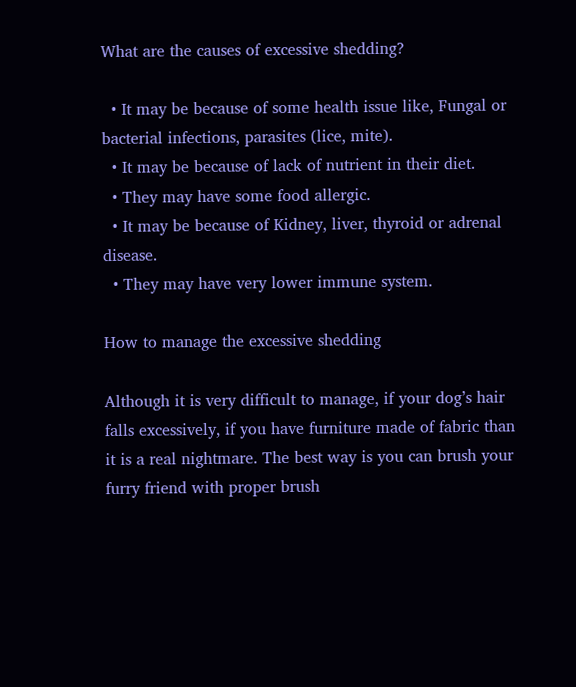What are the causes of excessive shedding?

  • It may be because of some health issue like, Fungal or bacterial infections, parasites (lice, mite).
  • It may be because of lack of nutrient in their diet.
  • They may have some food allergic.
  • It may be because of Kidney, liver, thyroid or adrenal disease.
  • They may have very lower immune system.

How to manage the excessive shedding

Although it is very difficult to manage, if your dog’s hair falls excessively, if you have furniture made of fabric than it is a real nightmare. The best way is you can brush your furry friend with proper brush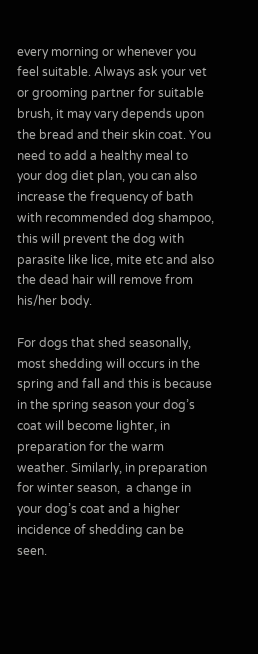every morning or whenever you feel suitable. Always ask your vet or grooming partner for suitable brush, it may vary depends upon the bread and their skin coat. You need to add a healthy meal to your dog diet plan, you can also increase the frequency of bath with recommended dog shampoo, this will prevent the dog with parasite like lice, mite etc and also the dead hair will remove from his/her body.

For dogs that shed seasonally, most shedding will occurs in the spring and fall and this is because in the spring season your dog’s coat will become lighter, in preparation for the warm weather. Similarly, in preparation for winter season,  a change in your dog’s coat and a higher incidence of shedding can be seen.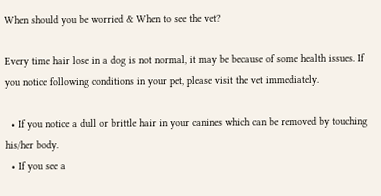When should you be worried & When to see the vet?

Every time hair lose in a dog is not normal, it may be because of some health issues. If you notice following conditions in your pet, please visit the vet immediately.

  • If you notice a dull or brittle hair in your canines which can be removed by touching his/her body.
  • If you see a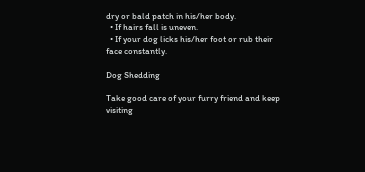dry or bald patch in his/her body.
  • If hairs fall is uneven.
  • If your dog licks his/her foot or rub their face constantly.

Dog Shedding

Take good care of your furry friend and keep visiting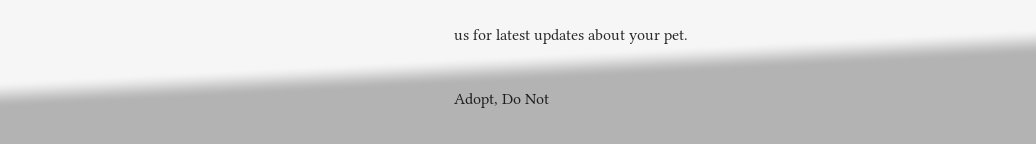us for latest updates about your pet.

Adopt, Do Not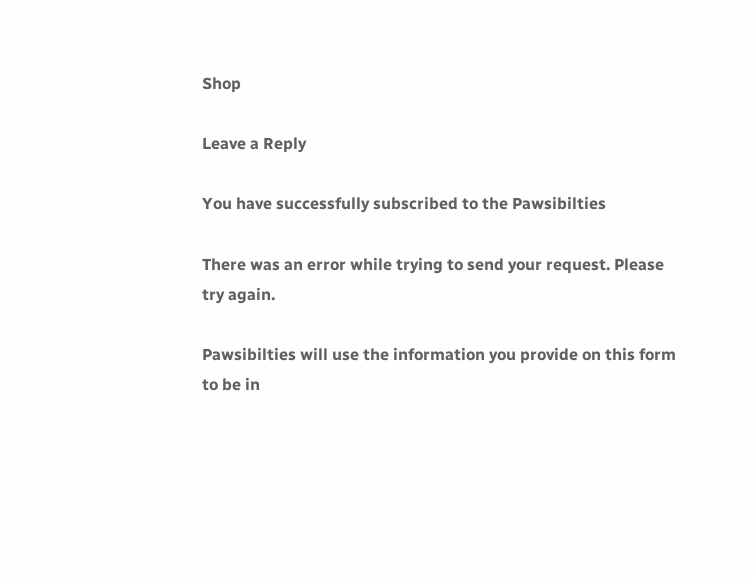Shop

Leave a Reply

You have successfully subscribed to the Pawsibilties

There was an error while trying to send your request. Please try again.

Pawsibilties will use the information you provide on this form to be in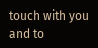touch with you and to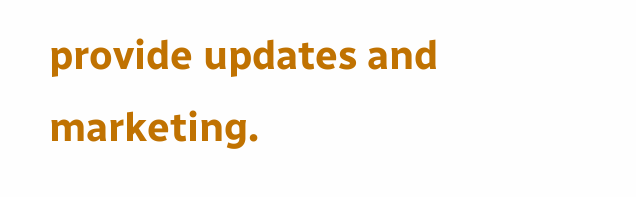provide updates and marketing.